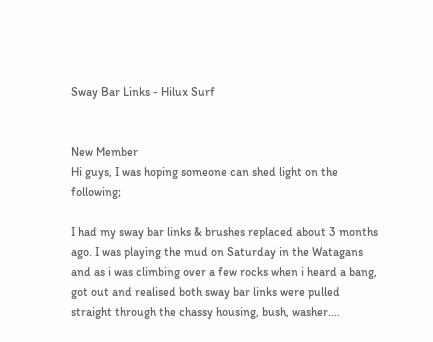Sway Bar Links - Hilux Surf


New Member
Hi guys, I was hoping someone can shed light on the following;

I had my sway bar links & brushes replaced about 3 months ago. I was playing the mud on Saturday in the Watagans and as i was climbing over a few rocks when i heard a bang, got out and realised both sway bar links were pulled straight through the chassy housing, bush, washer....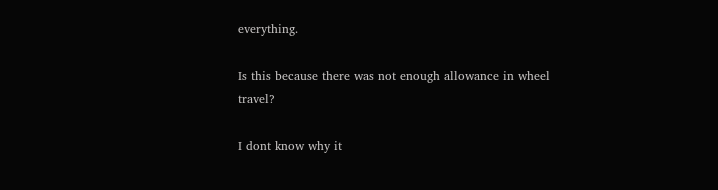everything.

Is this because there was not enough allowance in wheel travel?

I dont know why it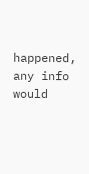happened, any info would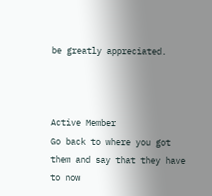be greatly appreciated.



Active Member
Go back to where you got them and say that they have to now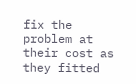fix the problem at their cost as they fitted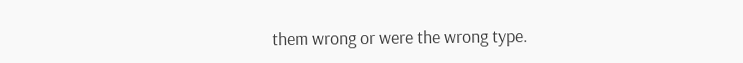them wrong or were the wrong type.